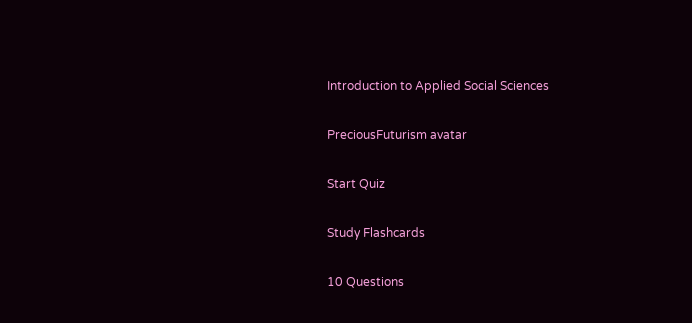Introduction to Applied Social Sciences

PreciousFuturism avatar

Start Quiz

Study Flashcards

10 Questions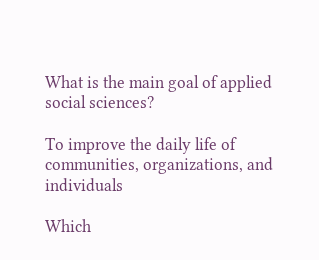What is the main goal of applied social sciences?

To improve the daily life of communities, organizations, and individuals

Which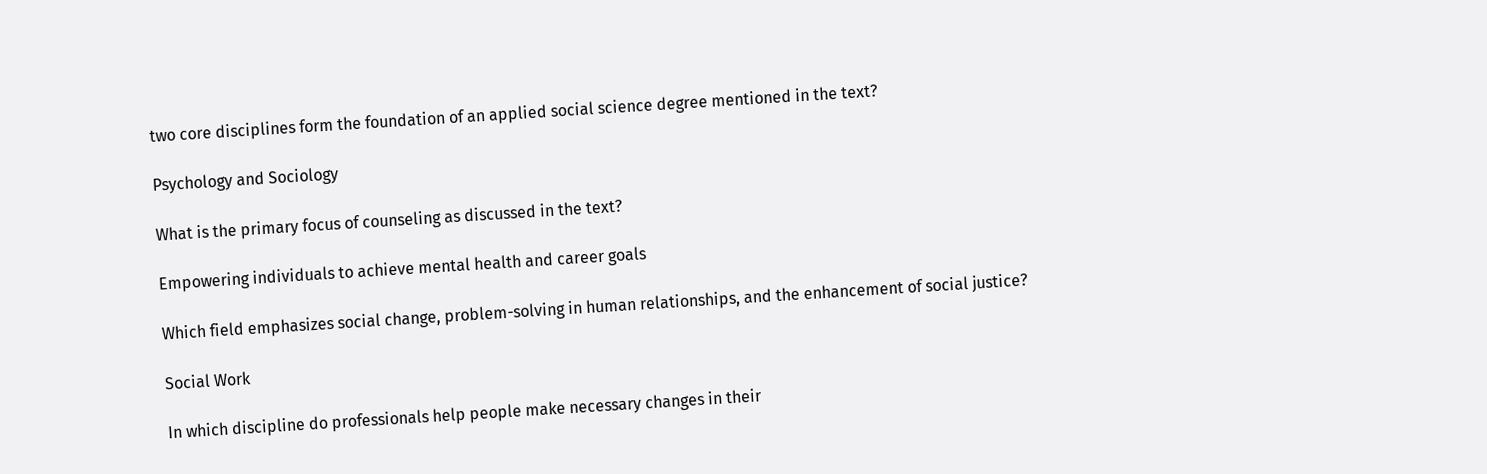two core disciplines form the foundation of an applied social science degree mentioned in the text?

Psychology and Sociology

What is the primary focus of counseling as discussed in the text?

Empowering individuals to achieve mental health and career goals

Which field emphasizes social change, problem-solving in human relationships, and the enhancement of social justice?

Social Work

In which discipline do professionals help people make necessary changes in their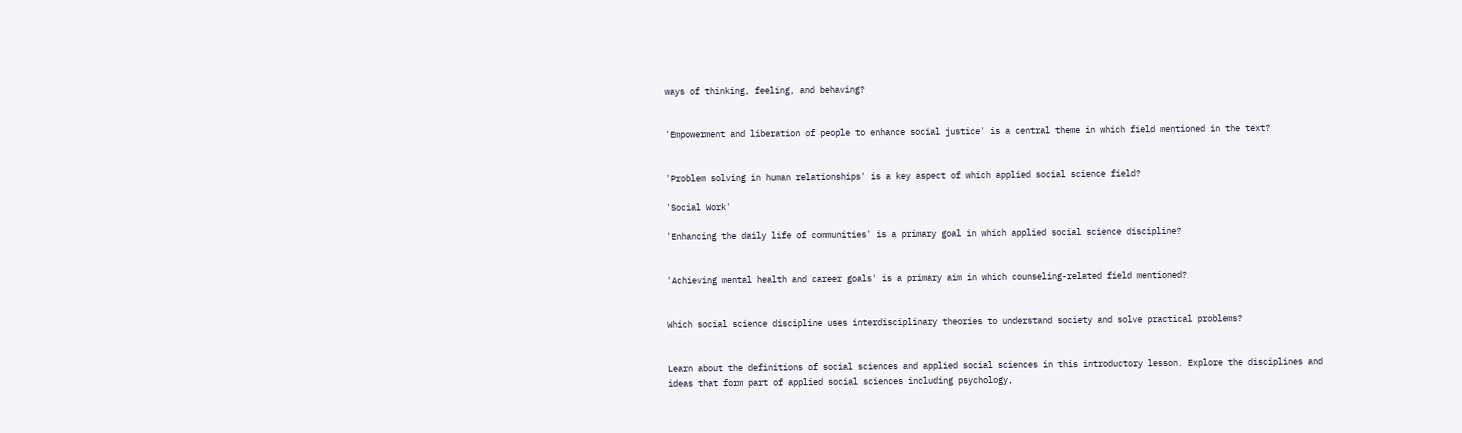ways of thinking, feeling, and behaving?


'Empowerment and liberation of people to enhance social justice' is a central theme in which field mentioned in the text?


'Problem solving in human relationships' is a key aspect of which applied social science field?

'Social Work'

'Enhancing the daily life of communities' is a primary goal in which applied social science discipline?


'Achieving mental health and career goals' is a primary aim in which counseling-related field mentioned?


Which social science discipline uses interdisciplinary theories to understand society and solve practical problems?


Learn about the definitions of social sciences and applied social sciences in this introductory lesson. Explore the disciplines and ideas that form part of applied social sciences including psychology,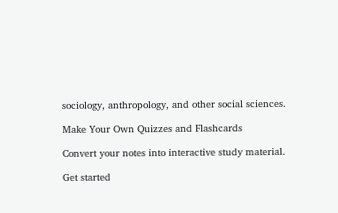sociology, anthropology, and other social sciences.

Make Your Own Quizzes and Flashcards

Convert your notes into interactive study material.

Get started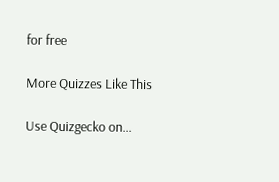for free

More Quizzes Like This

Use Quizgecko on...